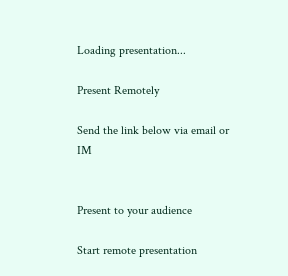Loading presentation...

Present Remotely

Send the link below via email or IM


Present to your audience

Start remote presentation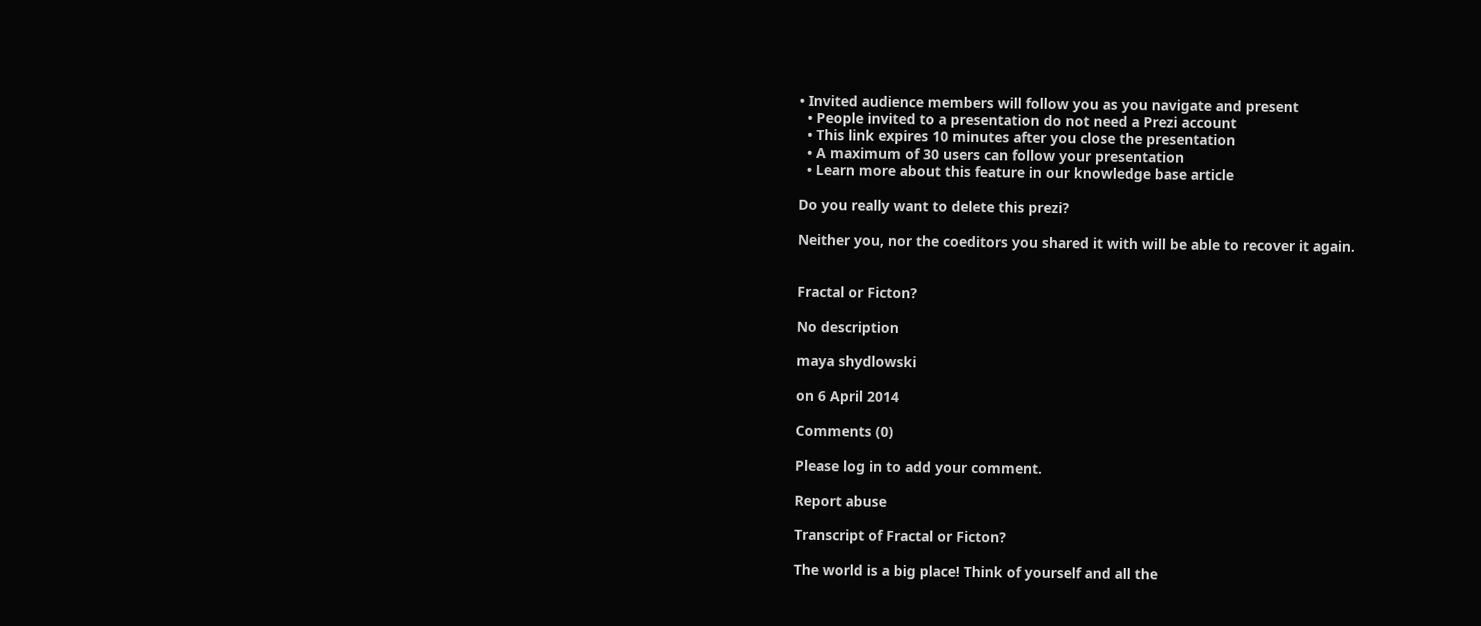• Invited audience members will follow you as you navigate and present
  • People invited to a presentation do not need a Prezi account
  • This link expires 10 minutes after you close the presentation
  • A maximum of 30 users can follow your presentation
  • Learn more about this feature in our knowledge base article

Do you really want to delete this prezi?

Neither you, nor the coeditors you shared it with will be able to recover it again.


Fractal or Ficton?

No description

maya shydlowski

on 6 April 2014

Comments (0)

Please log in to add your comment.

Report abuse

Transcript of Fractal or Ficton?

The world is a big place! Think of yourself and all the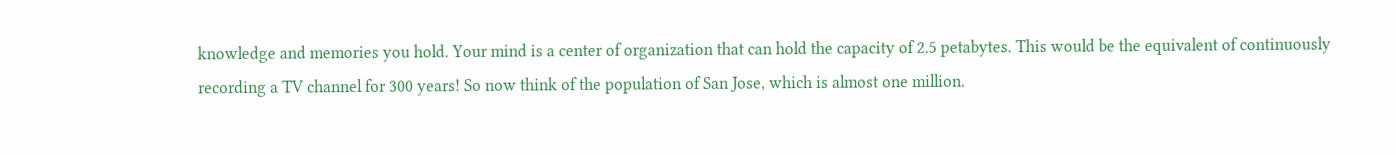knowledge and memories you hold. Your mind is a center of organization that can hold the capacity of 2.5 petabytes. This would be the equivalent of continuously recording a TV channel for 300 years! So now think of the population of San Jose, which is almost one million.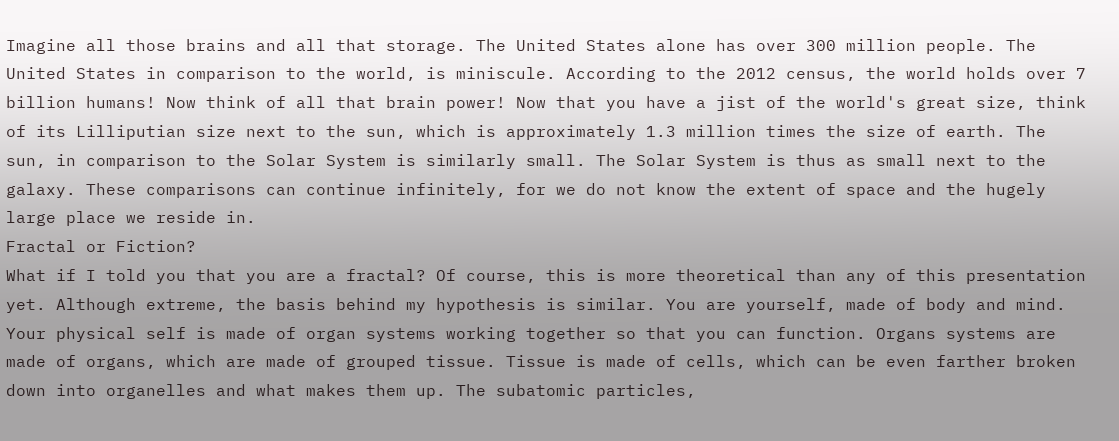Imagine all those brains and all that storage. The United States alone has over 300 million people. The United States in comparison to the world, is miniscule. According to the 2012 census, the world holds over 7 billion humans! Now think of all that brain power! Now that you have a jist of the world's great size, think of its Lilliputian size next to the sun, which is approximately 1.3 million times the size of earth. The sun, in comparison to the Solar System is similarly small. The Solar System is thus as small next to the galaxy. These comparisons can continue infinitely, for we do not know the extent of space and the hugely large place we reside in.
Fractal or Fiction?
What if I told you that you are a fractal? Of course, this is more theoretical than any of this presentation yet. Although extreme, the basis behind my hypothesis is similar. You are yourself, made of body and mind. Your physical self is made of organ systems working together so that you can function. Organs systems are made of organs, which are made of grouped tissue. Tissue is made of cells, which can be even farther broken down into organelles and what makes them up. The subatomic particles,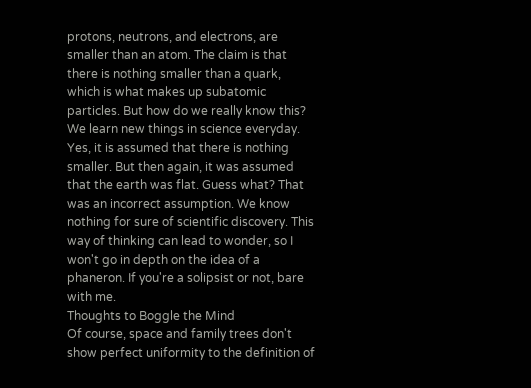protons, neutrons, and electrons, are smaller than an atom. The claim is that there is nothing smaller than a quark, which is what makes up subatomic particles. But how do we really know this? We learn new things in science everyday. Yes, it is assumed that there is nothing smaller. But then again, it was assumed that the earth was flat. Guess what? That was an incorrect assumption. We know nothing for sure of scientific discovery. This way of thinking can lead to wonder, so I won't go in depth on the idea of a phaneron. If you're a solipsist or not, bare with me.
Thoughts to Boggle the Mind
Of course, space and family trees don't show perfect uniformity to the definition of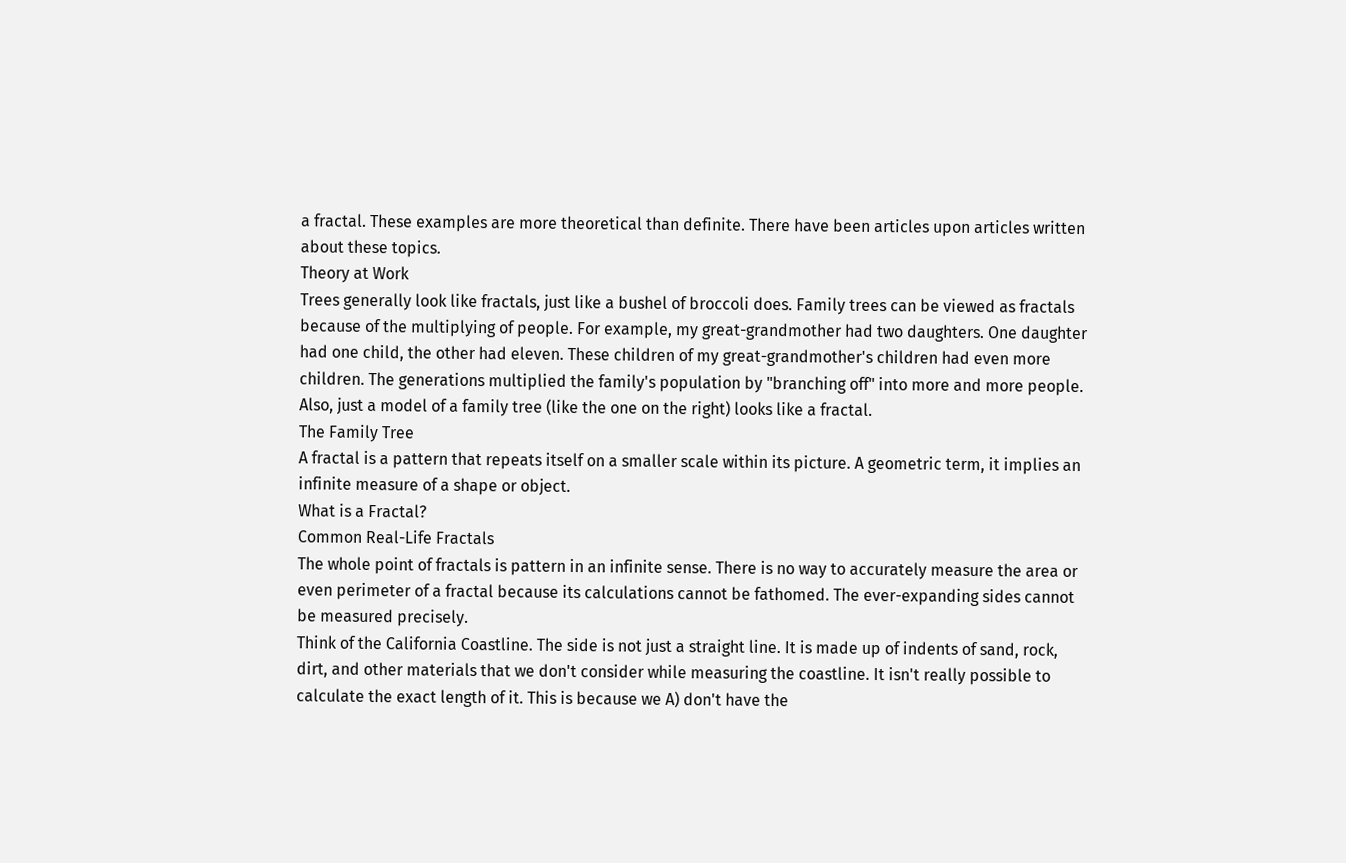a fractal. These examples are more theoretical than definite. There have been articles upon articles written about these topics.
Theory at Work
Trees generally look like fractals, just like a bushel of broccoli does. Family trees can be viewed as fractals because of the multiplying of people. For example, my great-grandmother had two daughters. One daughter had one child, the other had eleven. These children of my great-grandmother's children had even more children. The generations multiplied the family's population by "branching off" into more and more people. Also, just a model of a family tree (like the one on the right) looks like a fractal.
The Family Tree
A fractal is a pattern that repeats itself on a smaller scale within its picture. A geometric term, it implies an infinite measure of a shape or object.
What is a Fractal?
Common Real-Life Fractals
The whole point of fractals is pattern in an infinite sense. There is no way to accurately measure the area or even perimeter of a fractal because its calculations cannot be fathomed. The ever-expanding sides cannot be measured precisely.
Think of the California Coastline. The side is not just a straight line. It is made up of indents of sand, rock, dirt, and other materials that we don't consider while measuring the coastline. It isn't really possible to calculate the exact length of it. This is because we A) don't have the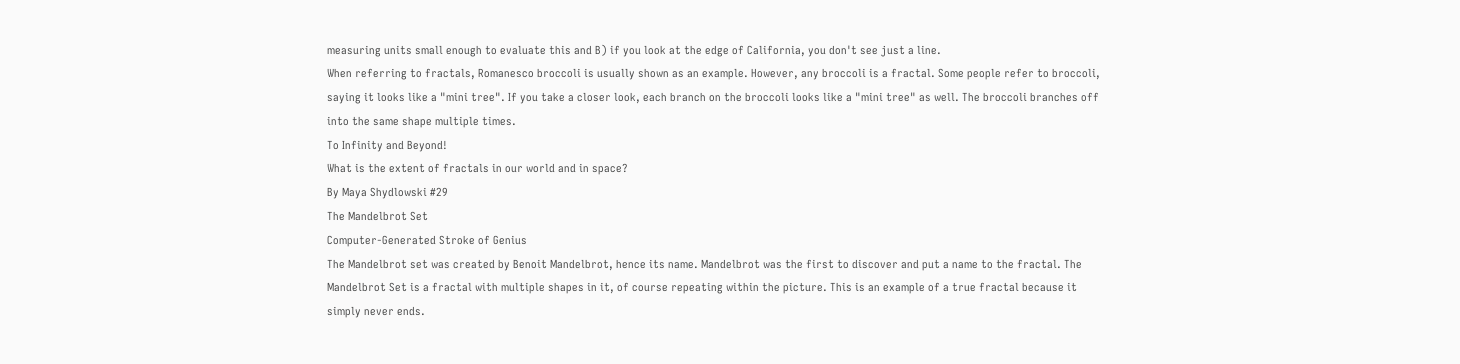measuring units small enough to evaluate this and B) if you look at the edge of California, you don't see just a line.
When referring to fractals, Romanesco broccoli is usually shown as an example. However, any broccoli is a fractal. Some people refer to broccoli, saying it looks like a "mini tree". If you take a closer look, each branch on the broccoli looks like a "mini tree" as well. The broccoli branches off into the same shape multiple times.
To Infinity and Beyond!
What is the extent of fractals in our world and in space?
By Maya Shydlowski #29
The Mandelbrot Set
Computer-Generated Stroke of Genius
The Mandelbrot set was created by Benoit Mandelbrot, hence its name. Mandelbrot was the first to discover and put a name to the fractal. The Mandelbrot Set is a fractal with multiple shapes in it, of course repeating within the picture. This is an example of a true fractal because it simply never ends.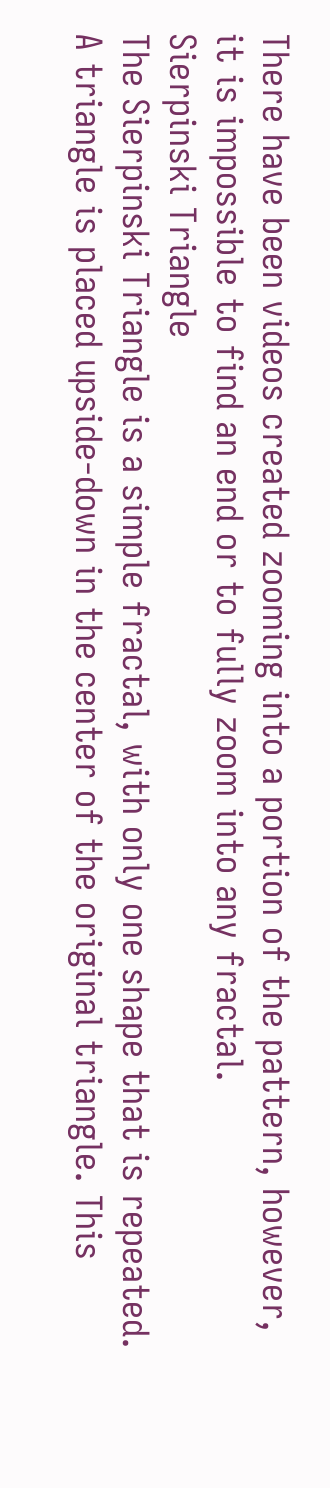There have been videos created zooming into a portion of the pattern, however, it is impossible to find an end or to fully zoom into any fractal.
Sierpinski Triangle
The Sierpinski Triangle is a simple fractal, with only one shape that is repeated. A triangle is placed upside-down in the center of the original triangle. This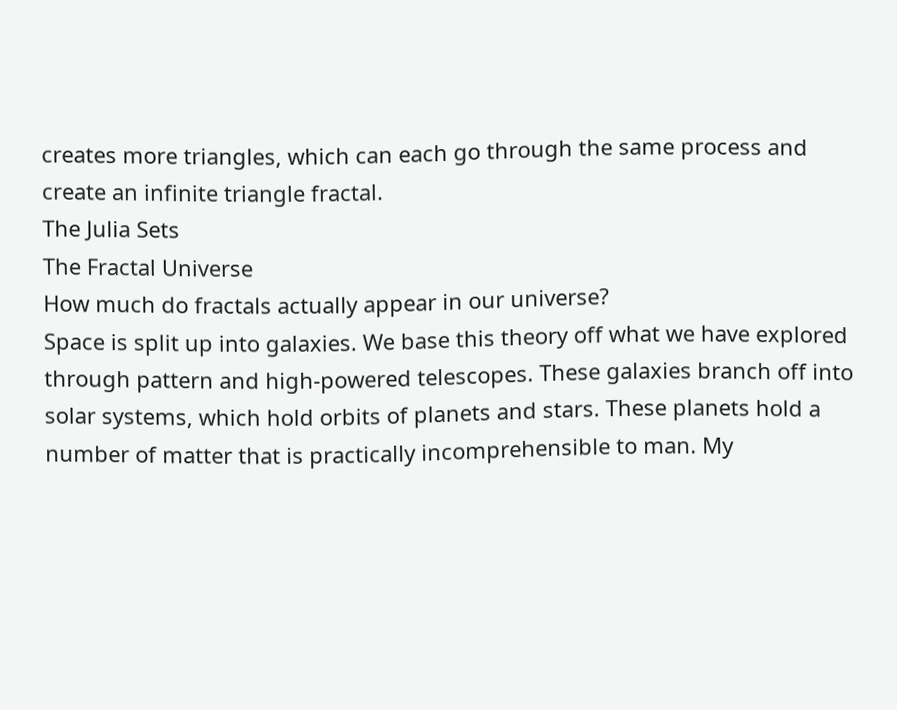creates more triangles, which can each go through the same process and create an infinite triangle fractal.
The Julia Sets
The Fractal Universe
How much do fractals actually appear in our universe?
Space is split up into galaxies. We base this theory off what we have explored through pattern and high-powered telescopes. These galaxies branch off into solar systems, which hold orbits of planets and stars. These planets hold a number of matter that is practically incomprehensible to man. My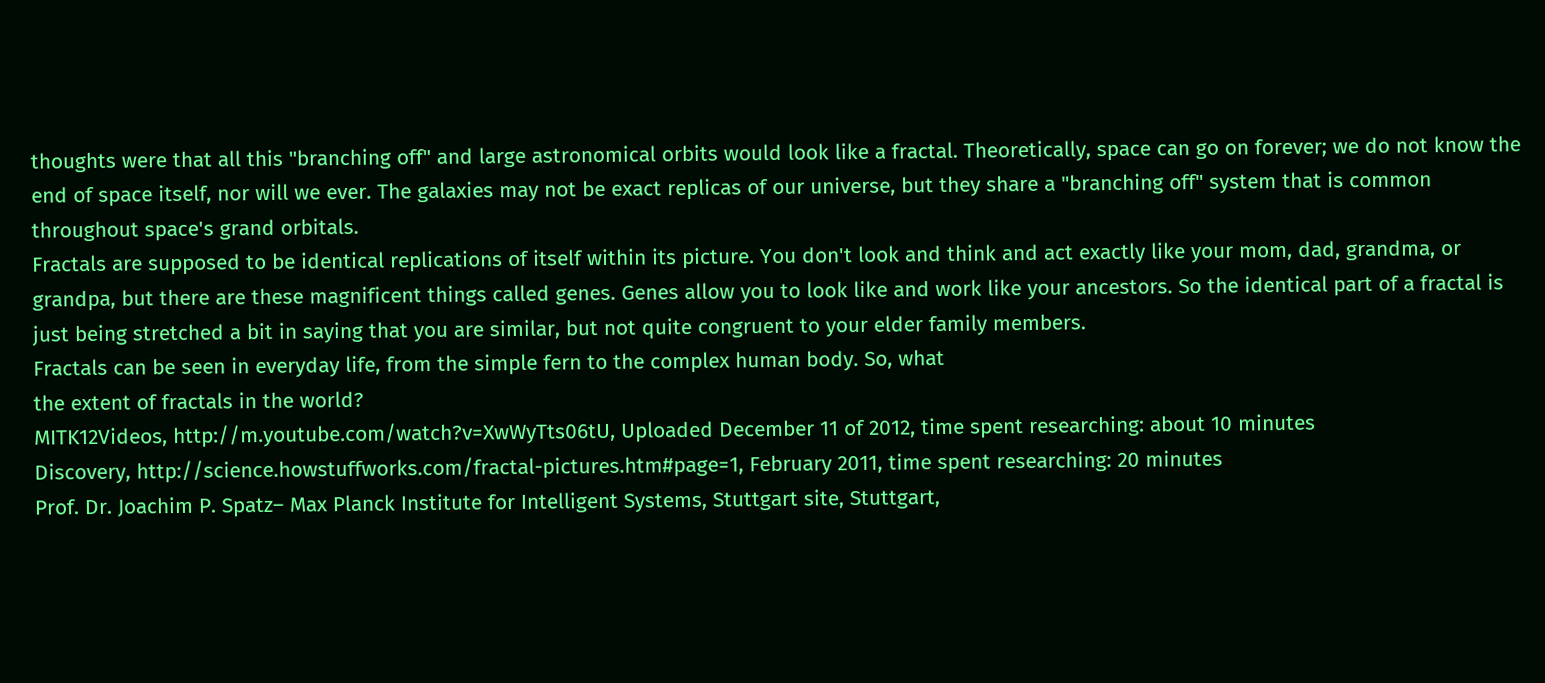thoughts were that all this "branching off" and large astronomical orbits would look like a fractal. Theoretically, space can go on forever; we do not know the end of space itself, nor will we ever. The galaxies may not be exact replicas of our universe, but they share a "branching off" system that is common throughout space's grand orbitals.
Fractals are supposed to be identical replications of itself within its picture. You don't look and think and act exactly like your mom, dad, grandma, or grandpa, but there are these magnificent things called genes. Genes allow you to look like and work like your ancestors. So the identical part of a fractal is just being stretched a bit in saying that you are similar, but not quite congruent to your elder family members.
Fractals can be seen in everyday life, from the simple fern to the complex human body. So, what
the extent of fractals in the world?
MITK12Videos, http://m.youtube.com/watch?v=XwWyTts06tU, Uploaded December 11 of 2012, time spent researching: about 10 minutes
Discovery, http://science.howstuffworks.com/fractal-pictures.htm#page=1, February 2011, time spent researching: 20 minutes
Prof. Dr. Joachim P. Spatz– Max Planck Institute for Intelligent Systems, Stuttgart site, Stuttgart,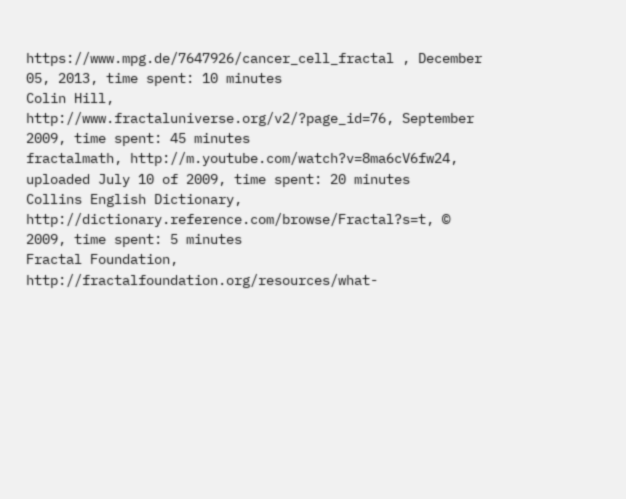https://www.mpg.de/7647926/cancer_cell_fractal , December 05, 2013, time spent: 10 minutes
Colin Hill, http://www.fractaluniverse.org/v2/?page_id=76, September 2009, time spent: 45 minutes
fractalmath, http://m.youtube.com/watch?v=8ma6cV6fw24, uploaded July 10 of 2009, time spent: 20 minutes
Collins English Dictionary, http://dictionary.reference.com/browse/Fractal?s=t, © 2009, time spent: 5 minutes
Fractal Foundation, http://fractalfoundation.org/resources/what-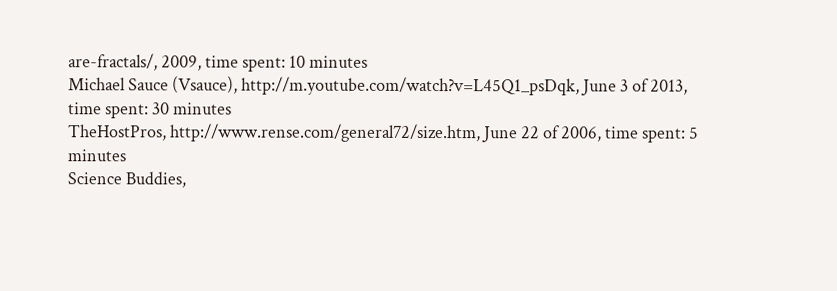are-fractals/, 2009, time spent: 10 minutes
Michael Sauce (Vsauce), http://m.youtube.com/watch?v=L45Q1_psDqk, June 3 of 2013, time spent: 30 minutes
TheHostPros, http://www.rense.com/general72/size.htm, June 22 of 2006, time spent: 5 minutes
Science Buddies,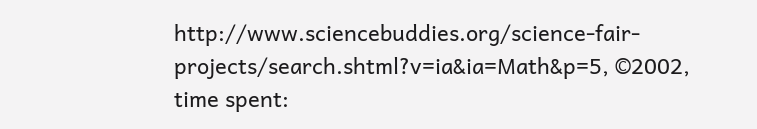http://www.sciencebuddies.org/science-fair-projects/search.shtml?v=ia&ia=Math&p=5, ©2002, time spent: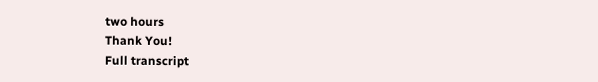two hours
Thank You!
Full transcript